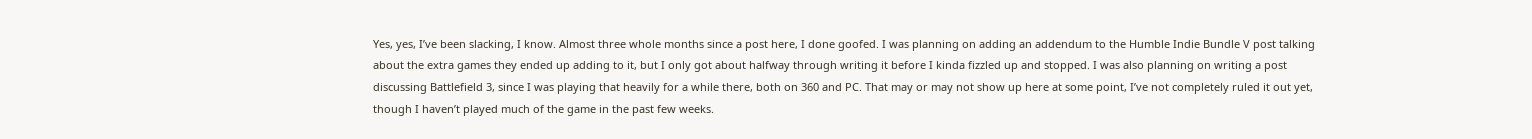Yes, yes, I’ve been slacking, I know. Almost three whole months since a post here, I done goofed. I was planning on adding an addendum to the Humble Indie Bundle V post talking about the extra games they ended up adding to it, but I only got about halfway through writing it before I kinda fizzled up and stopped. I was also planning on writing a post discussing Battlefield 3, since I was playing that heavily for a while there, both on 360 and PC. That may or may not show up here at some point, I’ve not completely ruled it out yet, though I haven’t played much of the game in the past few weeks.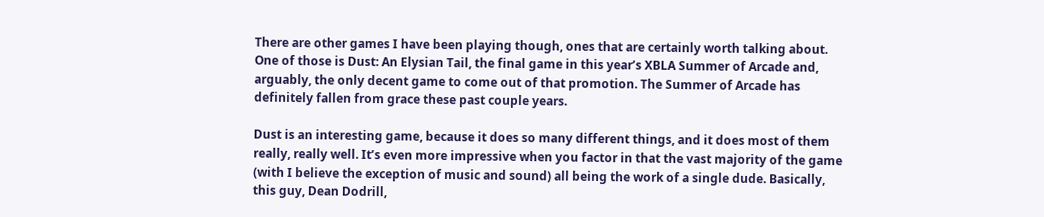There are other games I have been playing though, ones that are certainly worth talking about. One of those is Dust: An Elysian Tail, the final game in this year’s XBLA Summer of Arcade and, arguably, the only decent game to come out of that promotion. The Summer of Arcade has definitely fallen from grace these past couple years.

Dust is an interesting game, because it does so many different things, and it does most of them really, really well. It’s even more impressive when you factor in that the vast majority of the game (with I believe the exception of music and sound) all being the work of a single dude. Basically, this guy, Dean Dodrill,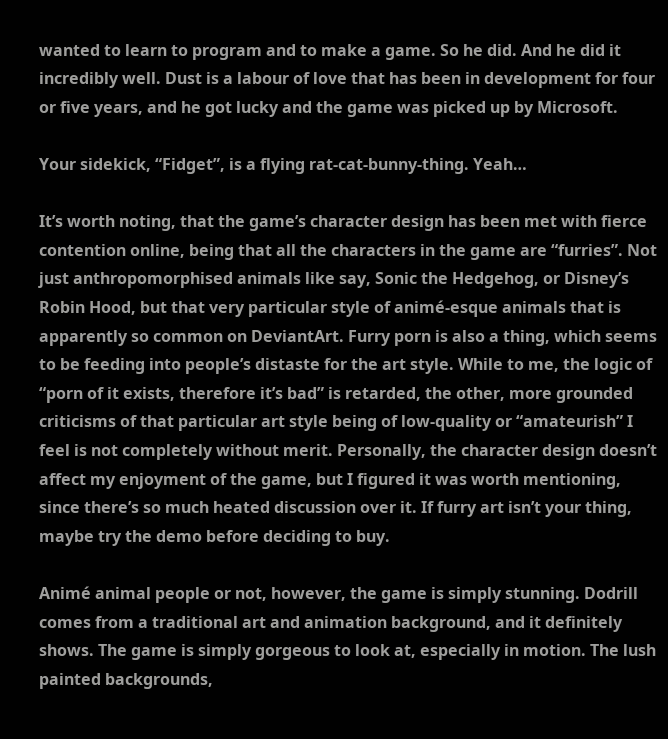wanted to learn to program and to make a game. So he did. And he did it incredibly well. Dust is a labour of love that has been in development for four or five years, and he got lucky and the game was picked up by Microsoft.

Your sidekick, “Fidget”, is a flying rat-cat-bunny-thing. Yeah…

It’s worth noting, that the game’s character design has been met with fierce contention online, being that all the characters in the game are “furries”. Not just anthropomorphised animals like say, Sonic the Hedgehog, or Disney’s Robin Hood, but that very particular style of animé-esque animals that is apparently so common on DeviantArt. Furry porn is also a thing, which seems to be feeding into people’s distaste for the art style. While to me, the logic of “porn of it exists, therefore it’s bad” is retarded, the other, more grounded criticisms of that particular art style being of low-quality or “amateurish” I feel is not completely without merit. Personally, the character design doesn’t affect my enjoyment of the game, but I figured it was worth mentioning, since there’s so much heated discussion over it. If furry art isn’t your thing, maybe try the demo before deciding to buy.

Animé animal people or not, however, the game is simply stunning. Dodrill comes from a traditional art and animation background, and it definitely shows. The game is simply gorgeous to look at, especially in motion. The lush painted backgrounds,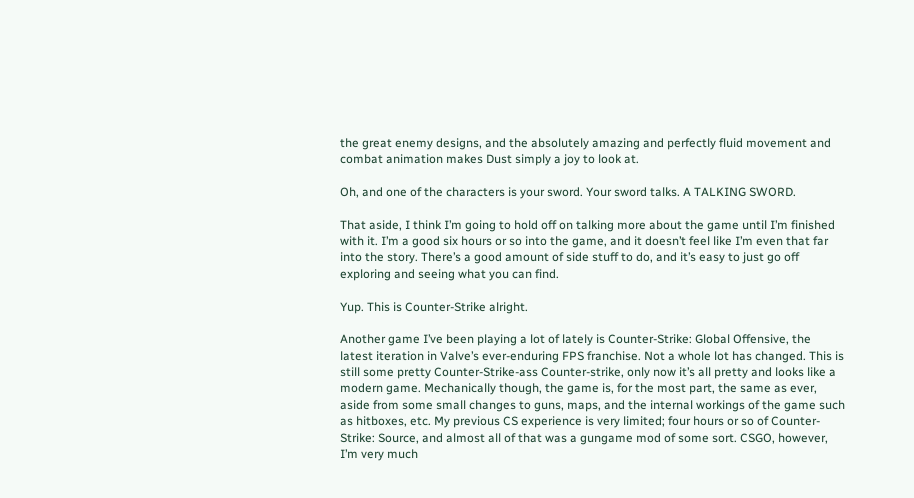the great enemy designs, and the absolutely amazing and perfectly fluid movement and combat animation makes Dust simply a joy to look at.

Oh, and one of the characters is your sword. Your sword talks. A TALKING SWORD.

That aside, I think I’m going to hold off on talking more about the game until I’m finished with it. I’m a good six hours or so into the game, and it doesn’t feel like I’m even that far into the story. There’s a good amount of side stuff to do, and it’s easy to just go off exploring and seeing what you can find.

Yup. This is Counter-Strike alright.

Another game I’ve been playing a lot of lately is Counter-Strike: Global Offensive, the latest iteration in Valve’s ever-enduring FPS franchise. Not a whole lot has changed. This is still some pretty Counter-Strike-ass Counter-strike, only now it’s all pretty and looks like a modern game. Mechanically though, the game is, for the most part, the same as ever, aside from some small changes to guns, maps, and the internal workings of the game such as hitboxes, etc. My previous CS experience is very limited; four hours or so of Counter-Strike: Source, and almost all of that was a gungame mod of some sort. CSGO, however, I’m very much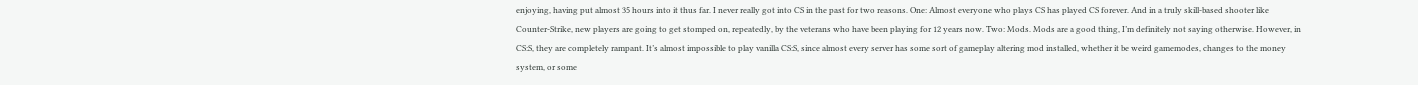enjoying, having put almost 35 hours into it thus far. I never really got into CS in the past for two reasons. One: Almost everyone who plays CS has played CS forever. And in a truly skill-based shooter like Counter-Strike, new players are going to get stomped on, repeatedly, by the veterans who have been playing for 12 years now. Two: Mods. Mods are a good thing, I’m definitely not saying otherwise. However, in CS:S, they are completely rampant. It’s almost impossible to play vanilla CS:S, since almost every server has some sort of gameplay altering mod installed, whether it be weird gamemodes, changes to the money system, or some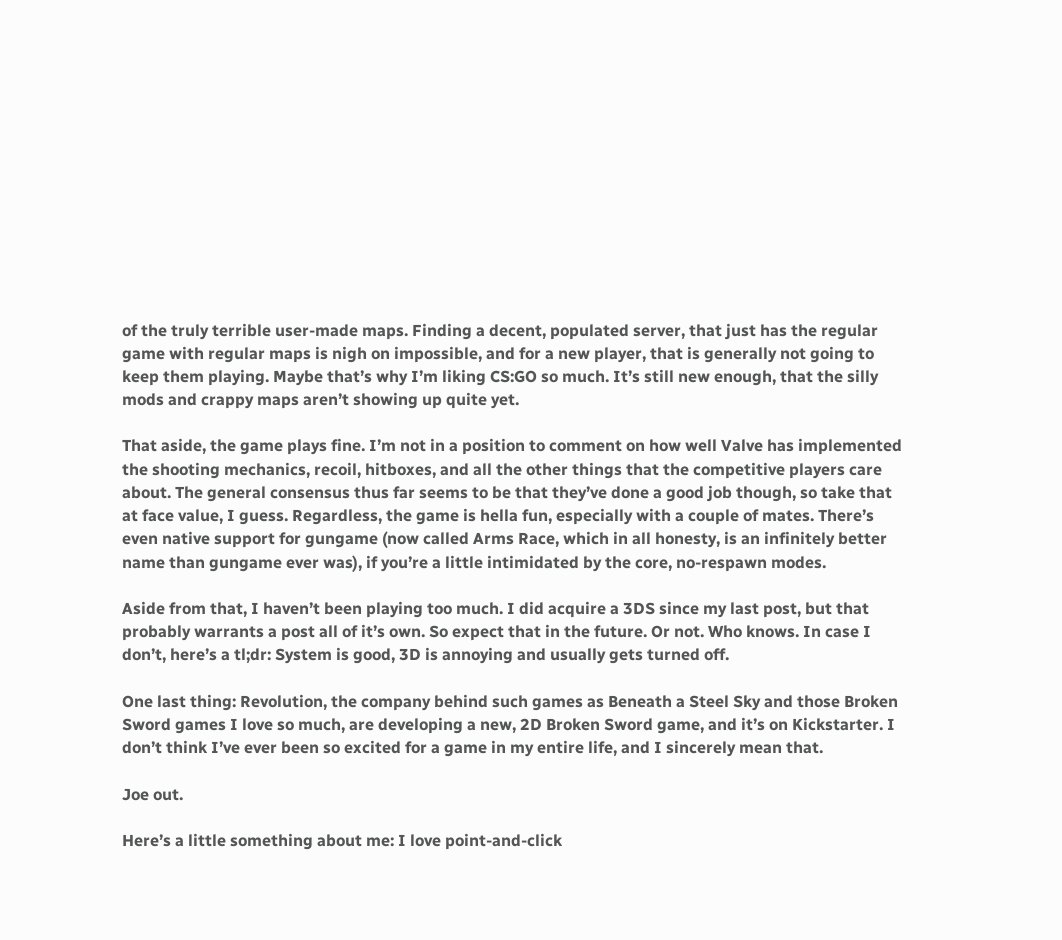of the truly terrible user-made maps. Finding a decent, populated server, that just has the regular game with regular maps is nigh on impossible, and for a new player, that is generally not going to keep them playing. Maybe that’s why I’m liking CS:GO so much. It’s still new enough, that the silly mods and crappy maps aren’t showing up quite yet.

That aside, the game plays fine. I’m not in a position to comment on how well Valve has implemented the shooting mechanics, recoil, hitboxes, and all the other things that the competitive players care about. The general consensus thus far seems to be that they’ve done a good job though, so take that at face value, I guess. Regardless, the game is hella fun, especially with a couple of mates. There’s even native support for gungame (now called Arms Race, which in all honesty, is an infinitely better name than gungame ever was), if you’re a little intimidated by the core, no-respawn modes.

Aside from that, I haven’t been playing too much. I did acquire a 3DS since my last post, but that probably warrants a post all of it’s own. So expect that in the future. Or not. Who knows. In case I don’t, here’s a tl;dr: System is good, 3D is annoying and usually gets turned off.

One last thing: Revolution, the company behind such games as Beneath a Steel Sky and those Broken Sword games I love so much, are developing a new, 2D Broken Sword game, and it’s on Kickstarter. I don’t think I’ve ever been so excited for a game in my entire life, and I sincerely mean that.

Joe out.

Here’s a little something about me: I love point-and-click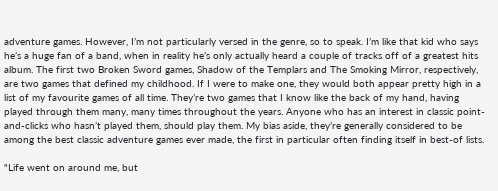adventure games. However, I’m not particularly versed in the genre, so to speak. I’m like that kid who says he’s a huge fan of a band, when in reality he’s only actually heard a couple of tracks off of a greatest hits album. The first two Broken Sword games, Shadow of the Templars and The Smoking Mirror, respectively, are two games that defined my childhood. If I were to make one, they would both appear pretty high in a list of my favourite games of all time. They’re two games that I know like the back of my hand, having played through them many, many times throughout the years. Anyone who has an interest in classic point-and-clicks who hasn’t played them, should play them. My bias aside, they’re generally considered to be among the best classic adventure games ever made, the first in particular often finding itself in best-of lists.

"Life went on around me, but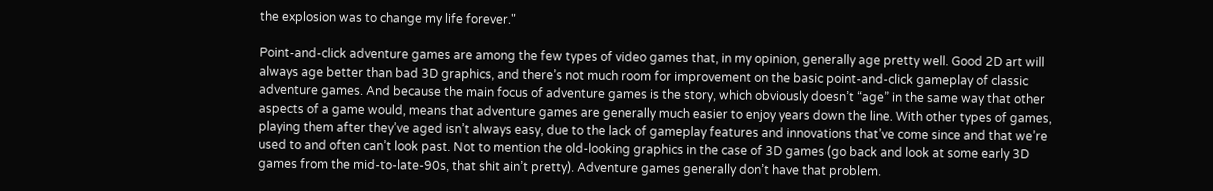the explosion was to change my life forever."

Point-and-click adventure games are among the few types of video games that, in my opinion, generally age pretty well. Good 2D art will always age better than bad 3D graphics, and there’s not much room for improvement on the basic point-and-click gameplay of classic adventure games. And because the main focus of adventure games is the story, which obviously doesn’t “age” in the same way that other aspects of a game would, means that adventure games are generally much easier to enjoy years down the line. With other types of games, playing them after they’ve aged isn’t always easy, due to the lack of gameplay features and innovations that’ve come since and that we’re used to and often can’t look past. Not to mention the old-looking graphics in the case of 3D games (go back and look at some early 3D games from the mid-to-late-90s, that shit ain’t pretty). Adventure games generally don’t have that problem.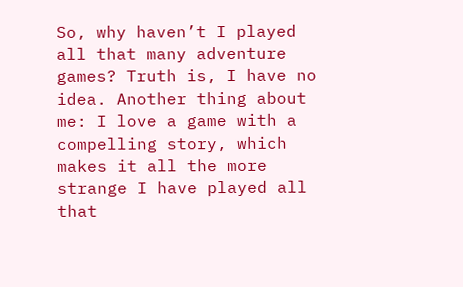So, why haven’t I played all that many adventure games? Truth is, I have no idea. Another thing about me: I love a game with a compelling story, which makes it all the more strange I have played all that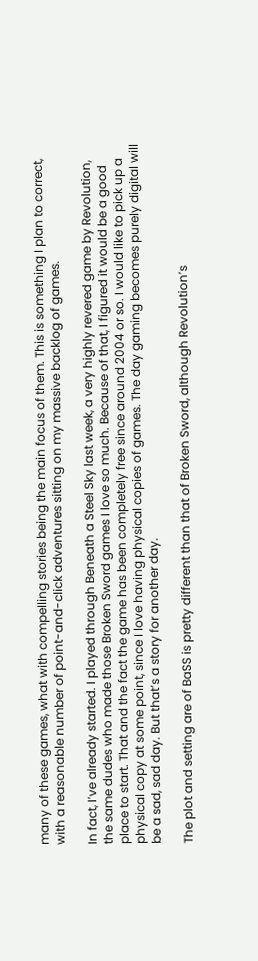many of these games, what with compelling stories being the main focus of them. This is something I plan to correct, with a reasonable number of point-and-click adventures sitting on my massive backlog of games.

In fact, I’ve already started. I played through Beneath a Steel Sky last week, a very highly revered game by Revolution, the same dudes who made those Broken Sword games I love so much. Because of that, I figured it would be a good place to start. That and the fact the game has been completely free since around 2004 or so. I would like to pick up a physical copy at some point, since I love having physical copies of games. The day gaming becomes purely digital will be a sad, sad day. But that’s a story for another day.

The plot and setting are of BaSS is pretty different than that of Broken Sword, although Revolution’s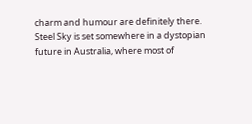charm and humour are definitely there. Steel Sky is set somewhere in a dystopian future in Australia, where most of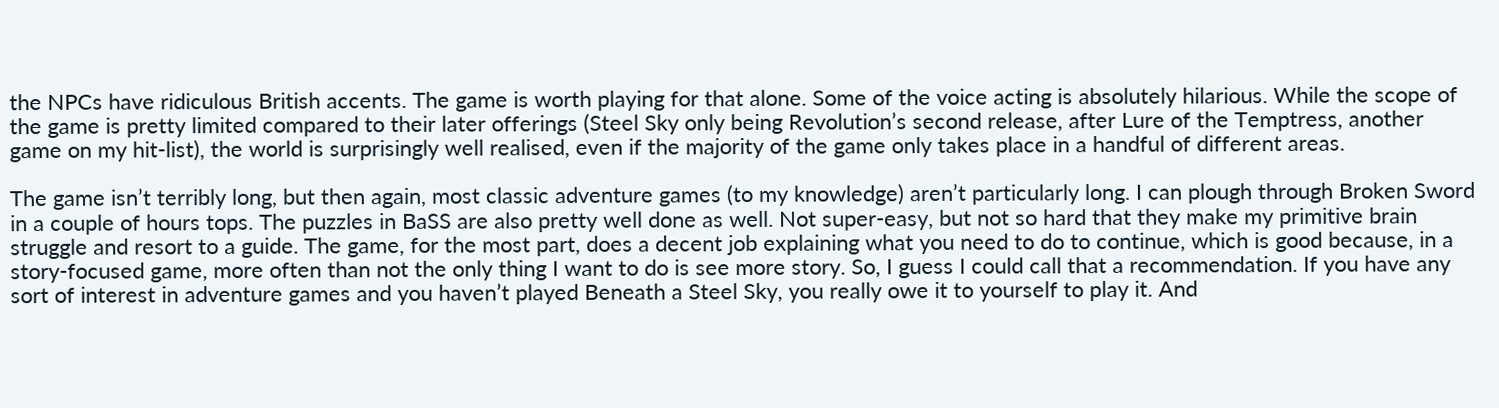the NPCs have ridiculous British accents. The game is worth playing for that alone. Some of the voice acting is absolutely hilarious. While the scope of the game is pretty limited compared to their later offerings (Steel Sky only being Revolution’s second release, after Lure of the Temptress, another game on my hit-list), the world is surprisingly well realised, even if the majority of the game only takes place in a handful of different areas.

The game isn’t terribly long, but then again, most classic adventure games (to my knowledge) aren’t particularly long. I can plough through Broken Sword in a couple of hours tops. The puzzles in BaSS are also pretty well done as well. Not super-easy, but not so hard that they make my primitive brain struggle and resort to a guide. The game, for the most part, does a decent job explaining what you need to do to continue, which is good because, in a story-focused game, more often than not the only thing I want to do is see more story. So, I guess I could call that a recommendation. If you have any sort of interest in adventure games and you haven’t played Beneath a Steel Sky, you really owe it to yourself to play it. And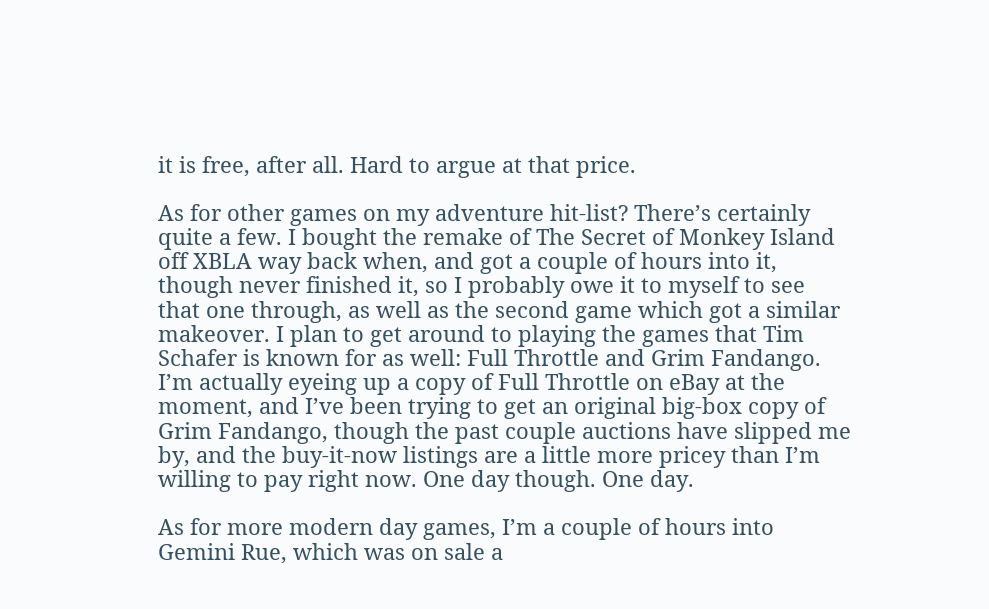it is free, after all. Hard to argue at that price.

As for other games on my adventure hit-list? There’s certainly quite a few. I bought the remake of The Secret of Monkey Island off XBLA way back when, and got a couple of hours into it, though never finished it, so I probably owe it to myself to see that one through, as well as the second game which got a similar makeover. I plan to get around to playing the games that Tim Schafer is known for as well: Full Throttle and Grim Fandango. I’m actually eyeing up a copy of Full Throttle on eBay at the moment, and I’ve been trying to get an original big-box copy of Grim Fandango, though the past couple auctions have slipped me by, and the buy-it-now listings are a little more pricey than I’m willing to pay right now. One day though. One day.

As for more modern day games, I’m a couple of hours into Gemini Rue, which was on sale a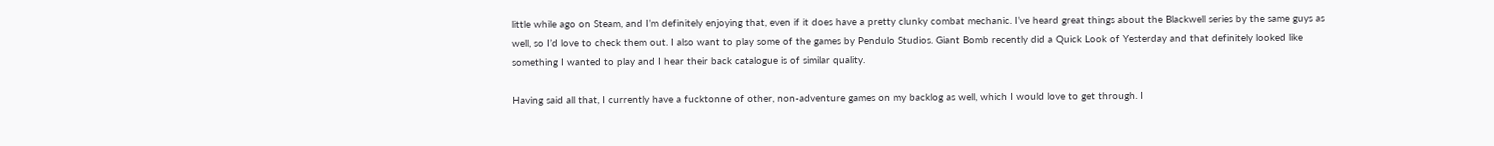little while ago on Steam, and I’m definitely enjoying that, even if it does have a pretty clunky combat mechanic. I’ve heard great things about the Blackwell series by the same guys as well, so I’d love to check them out. I also want to play some of the games by Pendulo Studios. Giant Bomb recently did a Quick Look of Yesterday and that definitely looked like something I wanted to play and I hear their back catalogue is of similar quality.

Having said all that, I currently have a fucktonne of other, non-adventure games on my backlog as well, which I would love to get through. I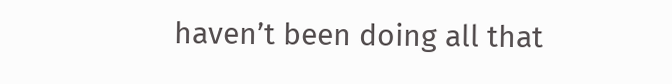haven’t been doing all that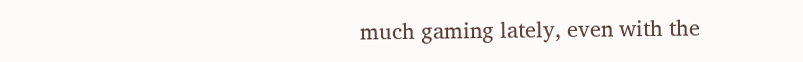much gaming lately, even with the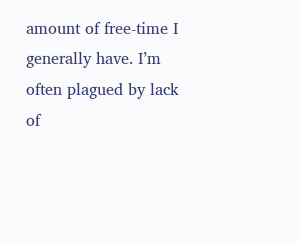amount of free-time I generally have. I’m often plagued by lack of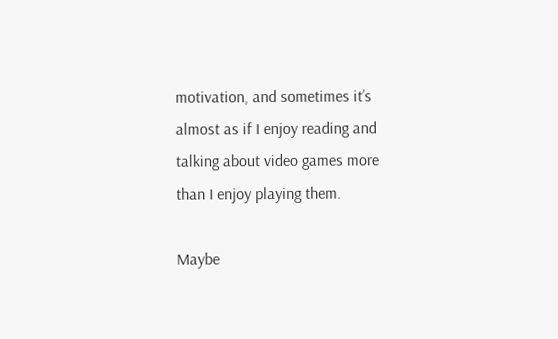motivation, and sometimes it’s almost as if I enjoy reading and talking about video games more than I enjoy playing them.

Maybe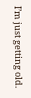I’m just getting old.